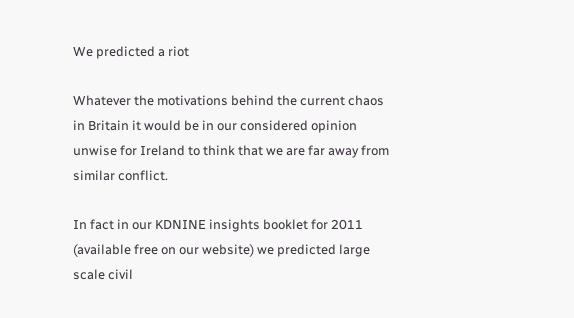We predicted a riot

Whatever the motivations behind the current chaos in Britain it would be in our considered opinion unwise for Ireland to think that we are far away from similar conflict.

In fact in our KDNINE insights booklet for 2011 (available free on our website) we predicted large scale civil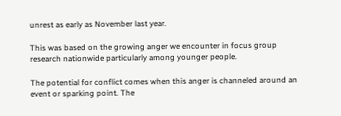unrest as early as November last year.

This was based on the growing anger we encounter in focus group research nationwide particularly among younger people.

The potential for conflict comes when this anger is channeled around an event or sparking point. The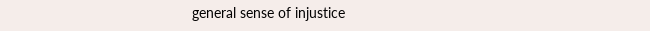general sense of injustice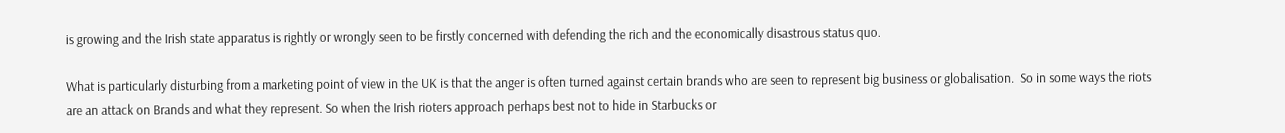is growing and the Irish state apparatus is rightly or wrongly seen to be firstly concerned with defending the rich and the economically disastrous status quo.

What is particularly disturbing from a marketing point of view in the UK is that the anger is often turned against certain brands who are seen to represent big business or globalisation.  So in some ways the riots are an attack on Brands and what they represent. So when the Irish rioters approach perhaps best not to hide in Starbucks or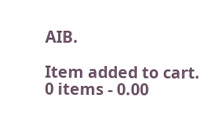AIB.

Item added to cart.
0 items - 0.00